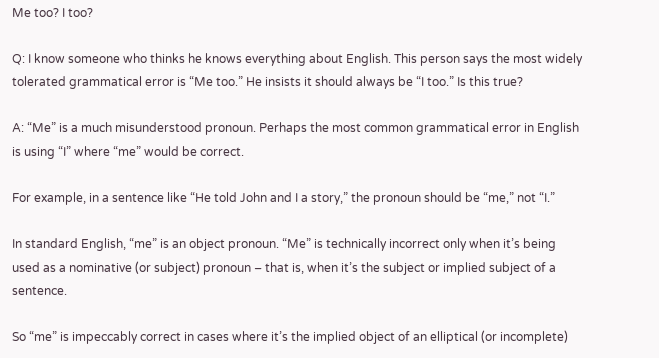Me too? I too?

Q: I know someone who thinks he knows everything about English. This person says the most widely tolerated grammatical error is “Me too.” He insists it should always be “I too.” Is this true?

A: “Me” is a much misunderstood pronoun. Perhaps the most common grammatical error in English is using “I” where “me” would be correct.

For example, in a sentence like “He told John and I a story,” the pronoun should be “me,” not “I.”

In standard English, “me” is an object pronoun. “Me” is technically incorrect only when it’s being used as a nominative (or subject) pronoun – that is, when it’s the subject or implied subject of a sentence.

So “me” is impeccably correct in cases where it’s the implied object of an elliptical (or incomplete)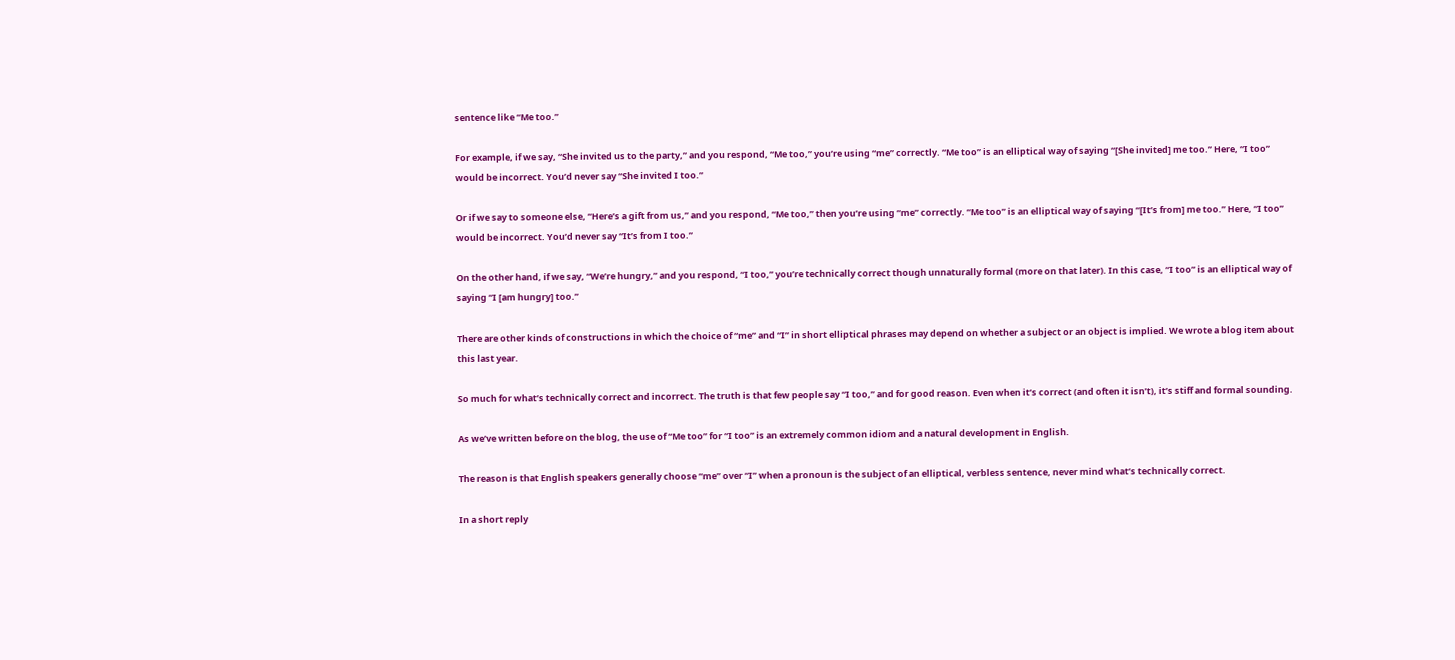sentence like “Me too.”

For example, if we say, “She invited us to the party,” and you respond, “Me too,” you’re using “me” correctly. “Me too” is an elliptical way of saying “[She invited] me too.” Here, “I too” would be incorrect. You’d never say “She invited I too.”

Or if we say to someone else, “Here’s a gift from us,” and you respond, “Me too,” then you’re using “me” correctly. “Me too” is an elliptical way of saying “[It’s from] me too.” Here, “I too” would be incorrect. You’d never say “It’s from I too.”

On the other hand, if we say, “We’re hungry,” and you respond, “I too,” you’re technically correct though unnaturally formal (more on that later). In this case, “I too” is an elliptical way of saying “I [am hungry] too.”

There are other kinds of constructions in which the choice of “me” and “I” in short elliptical phrases may depend on whether a subject or an object is implied. We wrote a blog item about this last year.

So much for what’s technically correct and incorrect. The truth is that few people say “I too,” and for good reason. Even when it’s correct (and often it isn’t), it’s stiff and formal sounding.

As we’ve written before on the blog, the use of “Me too” for “I too” is an extremely common idiom and a natural development in English.

The reason is that English speakers generally choose “me” over “I” when a pronoun is the subject of an elliptical, verbless sentence, never mind what’s technically correct.

In a short reply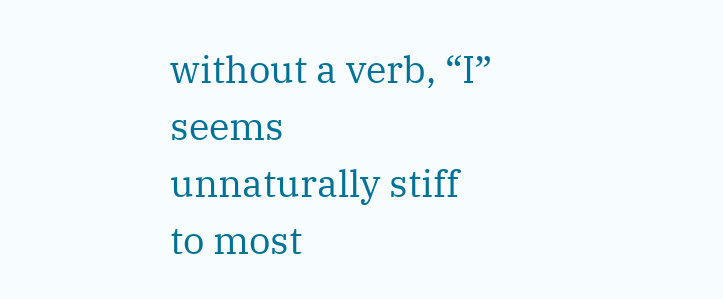without a verb, “I” seems unnaturally stiff to most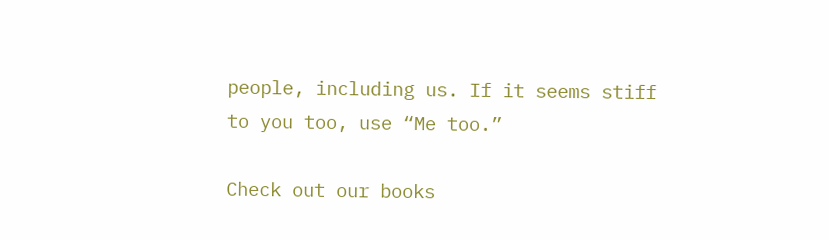people, including us. If it seems stiff to you too, use “Me too.”

Check out our books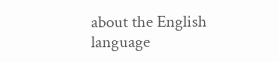about the English language